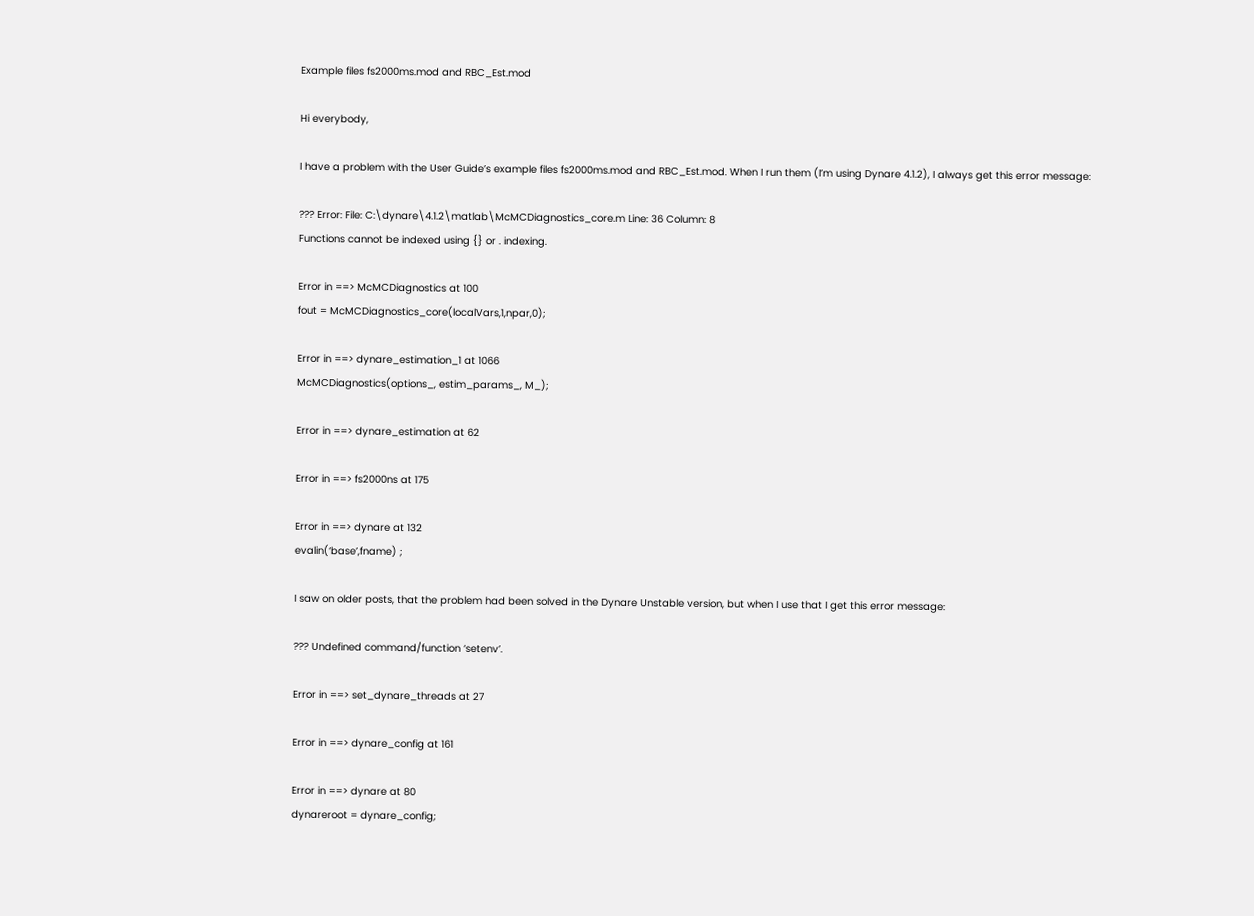Example files fs2000ms.mod and RBC_Est.mod

Hi everybody,

I have a problem with the User Guide’s example files fs2000ms.mod and RBC_Est.mod. When I run them (I’m using Dynare 4.1.2), I always get this error message:

??? Error: File: C:\dynare\4.1.2\matlab\McMCDiagnostics_core.m Line: 36 Column: 8
Functions cannot be indexed using {} or . indexing.

Error in ==> McMCDiagnostics at 100
fout = McMCDiagnostics_core(localVars,1,npar,0);

Error in ==> dynare_estimation_1 at 1066
McMCDiagnostics(options_, estim_params_, M_);

Error in ==> dynare_estimation at 62

Error in ==> fs2000ns at 175

Error in ==> dynare at 132
evalin(‘base’,fname) ;

I saw on older posts, that the problem had been solved in the Dynare Unstable version, but when I use that I get this error message:

??? Undefined command/function ‘setenv’.

Error in ==> set_dynare_threads at 27

Error in ==> dynare_config at 161

Error in ==> dynare at 80
dynareroot = dynare_config;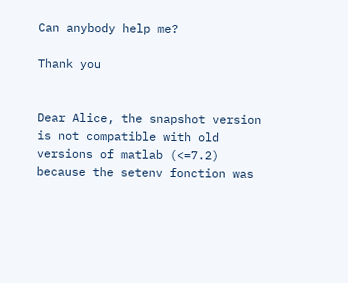Can anybody help me?

Thank you


Dear Alice, the snapshot version is not compatible with old versions of matlab (<=7.2) because the setenv fonction was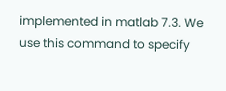implemented in matlab 7.3. We use this command to specify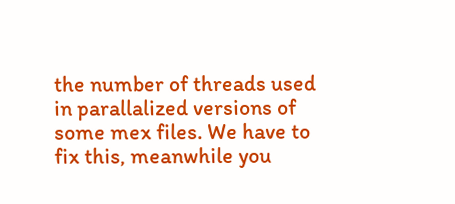the number of threads used in parallalized versions of some mex files. We have to fix this, meanwhile you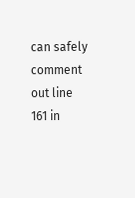can safely comment out line 161 in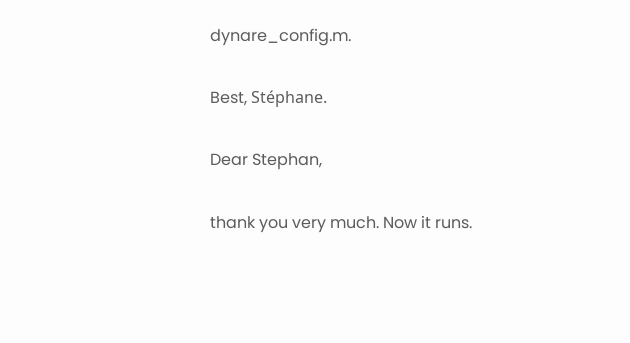dynare_config.m.

Best, Stéphane.

Dear Stephan,

thank you very much. Now it runs.